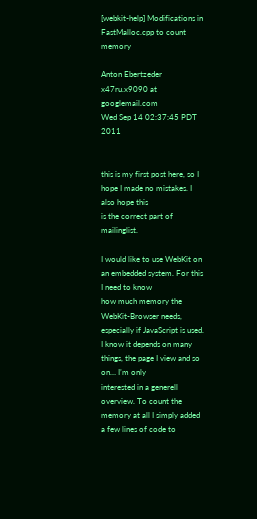[webkit-help] Modifications in FastMalloc.cpp to count memory

Anton Ebertzeder x47ru.x9090 at googlemail.com
Wed Sep 14 02:37:45 PDT 2011


this is my first post here, so I hope I made no mistakes. I also hope this
is the correct part of mailinglist.

I would like to use WebKit on an embedded system. For this I need to know
how much memory the WebKit-Browser needs, especially if JavaScript is used.
I know it depends on many things, the page I view and so on… I’m only
interested in a generell overview. To count the memory at all I simply added
a few lines of code to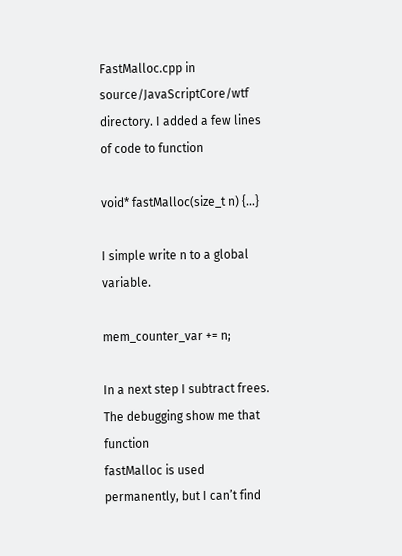FastMalloc.cpp in source/JavaScriptCore/wtf
directory. I added a few lines of code to function

void* fastMalloc(size_t n) {…}

I simple write n to a global variable.

mem_counter_var += n;

In a next step I subtract frees. The debugging show me that function
fastMalloc is used permanently, but I can’t find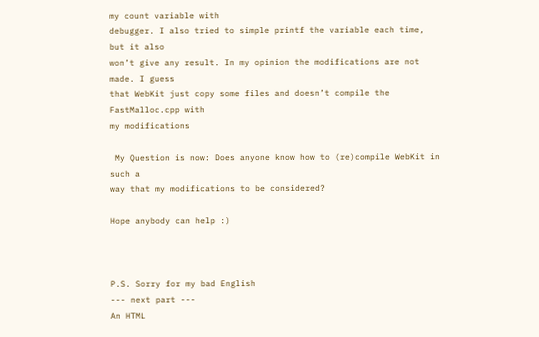my count variable with
debugger. I also tried to simple printf the variable each time, but it also
won’t give any result. In my opinion the modifications are not made. I guess
that WebKit just copy some files and doesn’t compile the FastMalloc.cpp with
my modifications

 My Question is now: Does anyone know how to (re)compile WebKit in such a
way that my modifications to be considered?

Hope anybody can help :)



P.S. Sorry for my bad English
--- next part ---
An HTML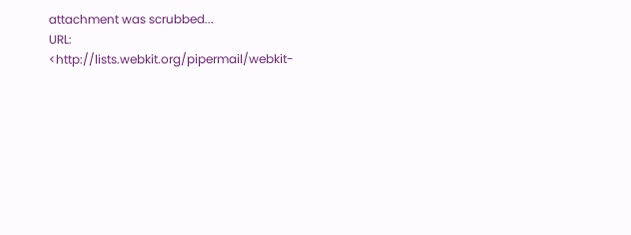attachment was scrubbed...
URL: <http://lists.webkit.org/pipermail/webkit-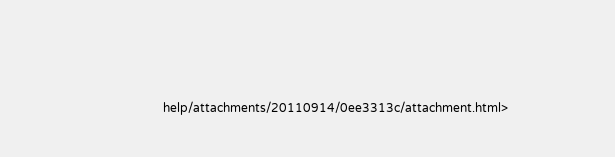help/attachments/20110914/0ee3313c/attachment.html>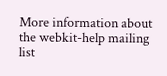More information about the webkit-help mailing list